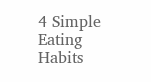4 Simple Eating Habits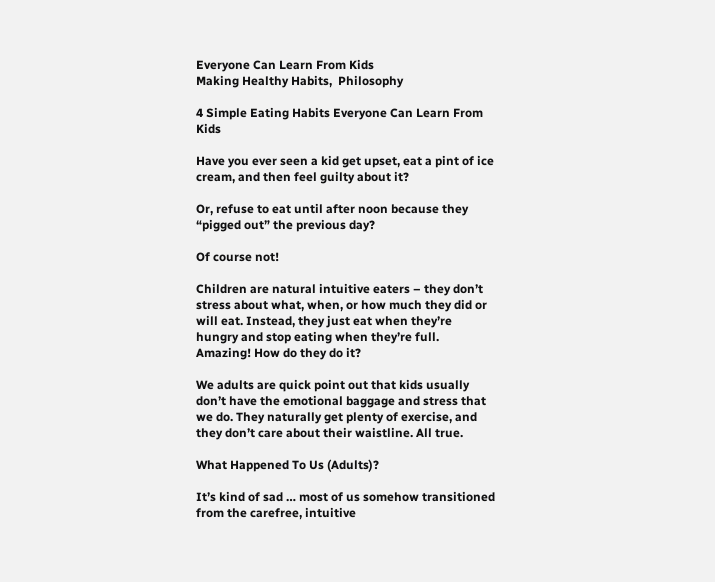Everyone Can Learn From Kids
Making Healthy Habits,  Philosophy

4 Simple Eating Habits Everyone Can Learn From Kids

Have you ever seen a kid get upset, eat a pint of ice cream, and then feel guilty about it?

Or, refuse to eat until after noon because they “pigged out” the previous day?

Of course not!

Children are natural intuitive eaters – they don’t stress about what, when, or how much they did or will eat. Instead, they just eat when they’re hungry and stop eating when they’re full. Amazing! How do they do it?

We adults are quick point out that kids usually don’t have the emotional baggage and stress that we do. They naturally get plenty of exercise, and they don’t care about their waistline. All true.

What Happened To Us (Adults)?

It’s kind of sad … most of us somehow transitioned from the carefree, intuitive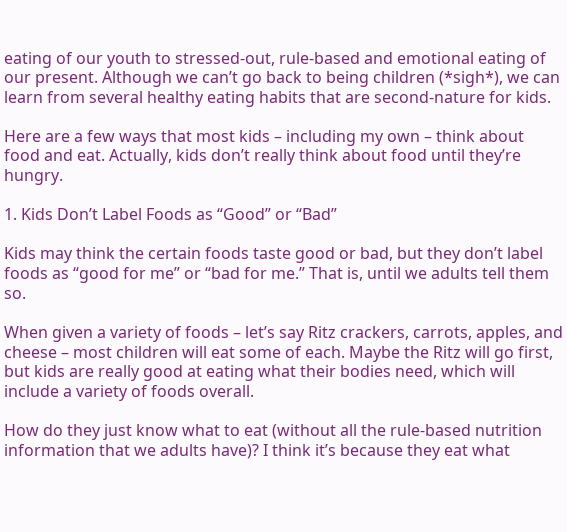eating of our youth to stressed-out, rule-based and emotional eating of our present. Although we can’t go back to being children (*sigh*), we can learn from several healthy eating habits that are second-nature for kids.

Here are a few ways that most kids – including my own – think about food and eat. Actually, kids don’t really think about food until they’re hungry.

1. Kids Don’t Label Foods as “Good” or “Bad”

Kids may think the certain foods taste good or bad, but they don’t label foods as “good for me” or “bad for me.” That is, until we adults tell them so.

When given a variety of foods – let’s say Ritz crackers, carrots, apples, and cheese – most children will eat some of each. Maybe the Ritz will go first, but kids are really good at eating what their bodies need, which will include a variety of foods overall.

How do they just know what to eat (without all the rule-based nutrition information that we adults have)? I think it’s because they eat what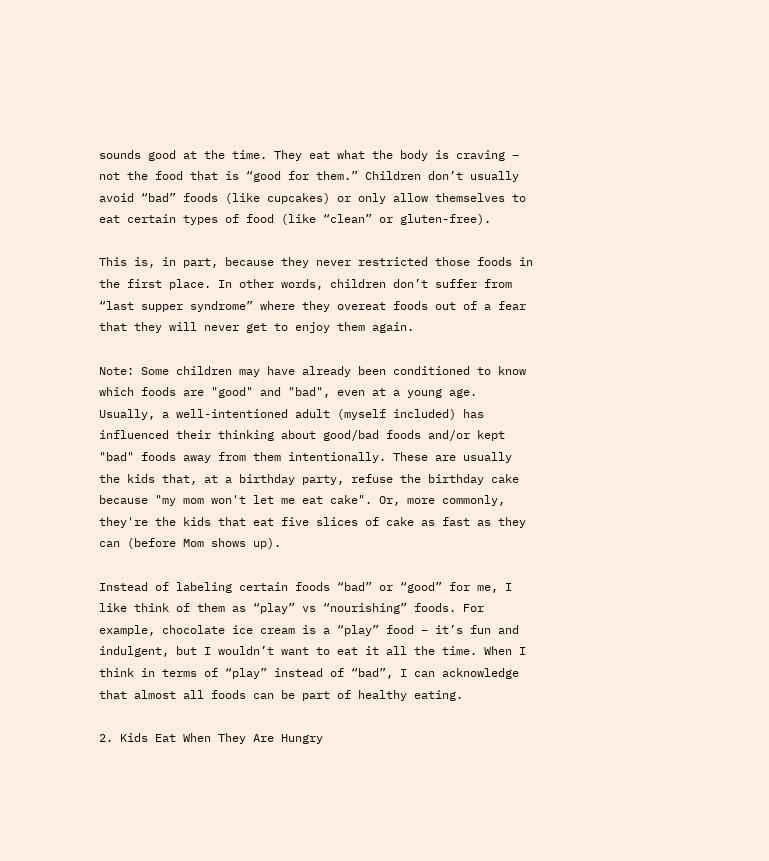sounds good at the time. They eat what the body is craving – not the food that is “good for them.” Children don’t usually avoid “bad” foods (like cupcakes) or only allow themselves to eat certain types of food (like “clean” or gluten-free).

This is, in part, because they never restricted those foods in the first place. In other words, children don’t suffer from “last supper syndrome” where they overeat foods out of a fear that they will never get to enjoy them again.

Note: Some children may have already been conditioned to know which foods are "good" and "bad", even at a young age. Usually, a well-intentioned adult (myself included) has influenced their thinking about good/bad foods and/or kept "bad" foods away from them intentionally. These are usually the kids that, at a birthday party, refuse the birthday cake because "my mom won't let me eat cake". Or, more commonly, they're the kids that eat five slices of cake as fast as they can (before Mom shows up).

Instead of labeling certain foods “bad” or “good” for me, I like think of them as “play” vs “nourishing” foods. For example, chocolate ice cream is a “play” food – it’s fun and indulgent, but I wouldn’t want to eat it all the time. When I think in terms of “play” instead of “bad”, I can acknowledge that almost all foods can be part of healthy eating.

2. Kids Eat When They Are Hungry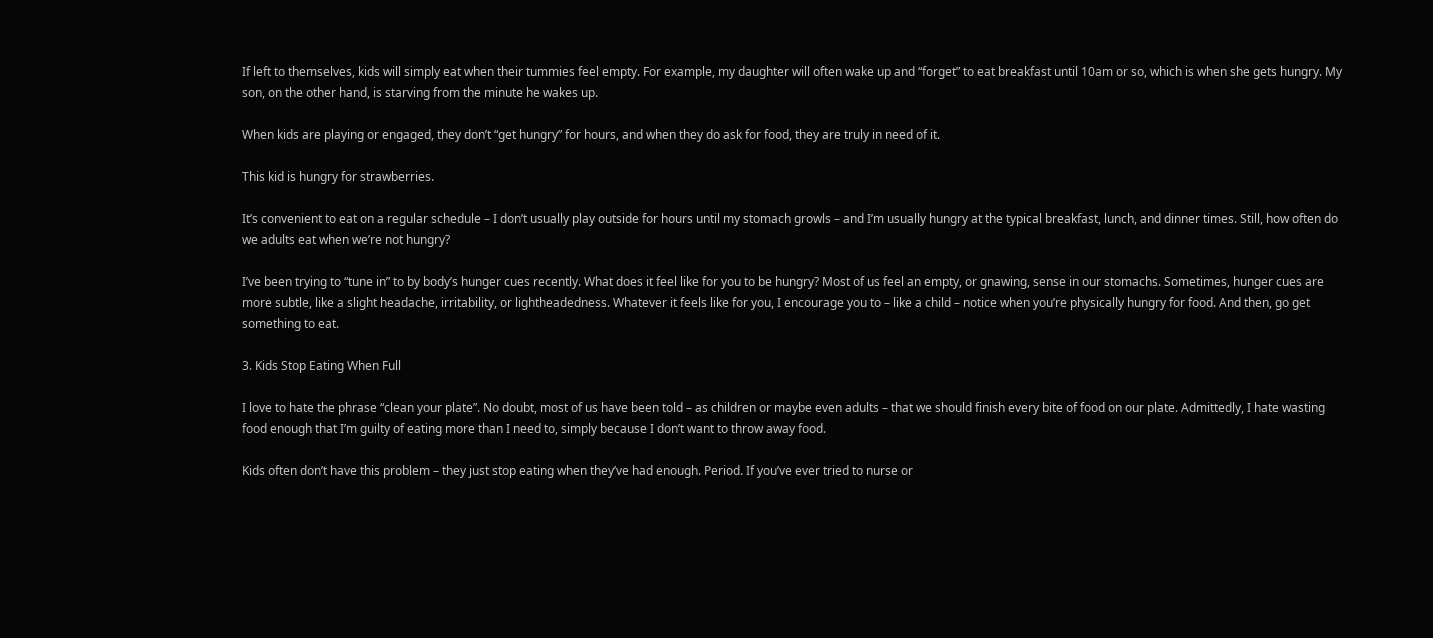If left to themselves, kids will simply eat when their tummies feel empty. For example, my daughter will often wake up and “forget” to eat breakfast until 10am or so, which is when she gets hungry. My son, on the other hand, is starving from the minute he wakes up.

When kids are playing or engaged, they don’t “get hungry” for hours, and when they do ask for food, they are truly in need of it.

This kid is hungry for strawberries.

It’s convenient to eat on a regular schedule – I don’t usually play outside for hours until my stomach growls – and I’m usually hungry at the typical breakfast, lunch, and dinner times. Still, how often do we adults eat when we’re not hungry?

I’ve been trying to “tune in” to by body’s hunger cues recently. What does it feel like for you to be hungry? Most of us feel an empty, or gnawing, sense in our stomachs. Sometimes, hunger cues are more subtle, like a slight headache, irritability, or lightheadedness. Whatever it feels like for you, I encourage you to – like a child – notice when you’re physically hungry for food. And then, go get something to eat.

3. Kids Stop Eating When Full

I love to hate the phrase “clean your plate”. No doubt, most of us have been told – as children or maybe even adults – that we should finish every bite of food on our plate. Admittedly, I hate wasting food enough that I’m guilty of eating more than I need to, simply because I don’t want to throw away food.

Kids often don’t have this problem – they just stop eating when they’ve had enough. Period. If you’ve ever tried to nurse or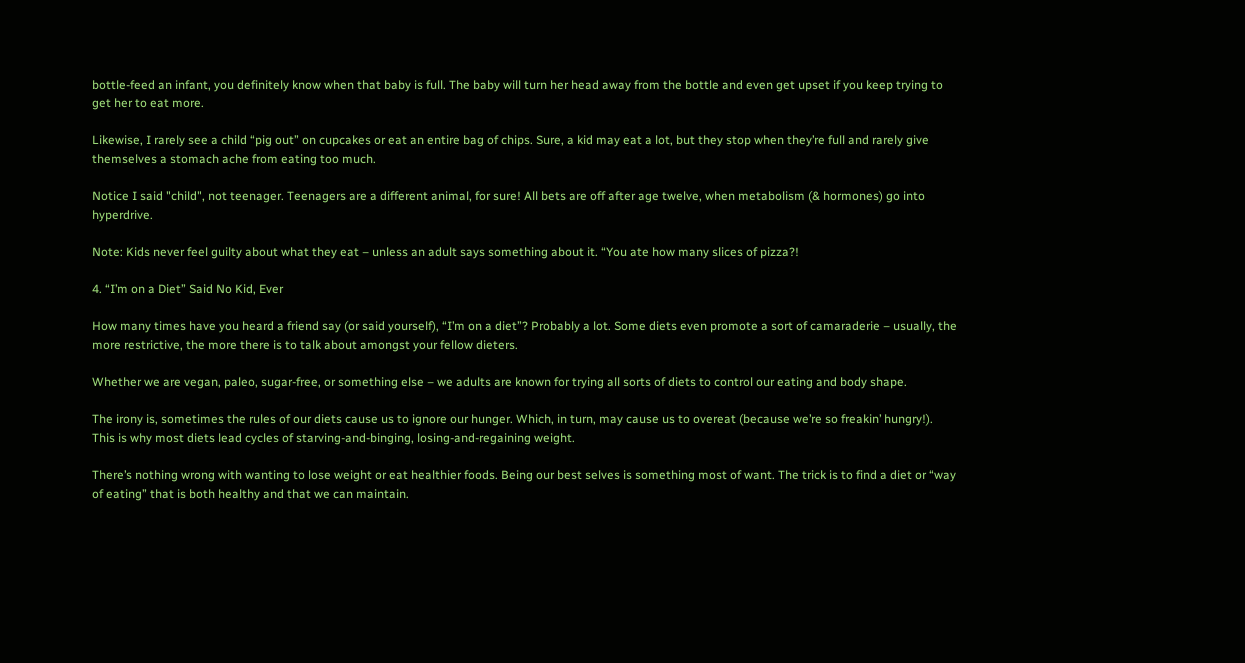bottle-feed an infant, you definitely know when that baby is full. The baby will turn her head away from the bottle and even get upset if you keep trying to get her to eat more.

Likewise, I rarely see a child “pig out” on cupcakes or eat an entire bag of chips. Sure, a kid may eat a lot, but they stop when they’re full and rarely give themselves a stomach ache from eating too much.

Notice I said "child", not teenager. Teenagers are a different animal, for sure! All bets are off after age twelve, when metabolism (& hormones) go into hyperdrive.

Note: Kids never feel guilty about what they eat – unless an adult says something about it. “You ate how many slices of pizza?!

4. “I’m on a Diet” Said No Kid, Ever

How many times have you heard a friend say (or said yourself), “I’m on a diet”? Probably a lot. Some diets even promote a sort of camaraderie – usually, the more restrictive, the more there is to talk about amongst your fellow dieters.

Whether we are vegan, paleo, sugar-free, or something else – we adults are known for trying all sorts of diets to control our eating and body shape.

The irony is, sometimes the rules of our diets cause us to ignore our hunger. Which, in turn, may cause us to overeat (because we’re so freakin’ hungry!). This is why most diets lead cycles of starving-and-binging, losing-and-regaining weight.

There’s nothing wrong with wanting to lose weight or eat healthier foods. Being our best selves is something most of want. The trick is to find a diet or “way of eating” that is both healthy and that we can maintain.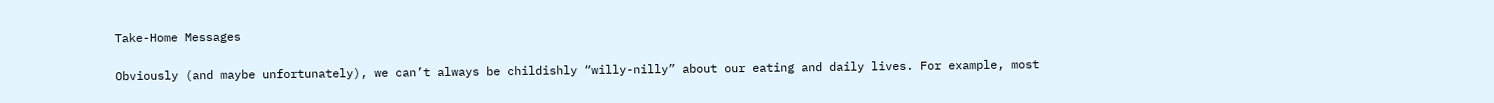Take-Home Messages

Obviously (and maybe unfortunately), we can’t always be childishly “willy-nilly” about our eating and daily lives. For example, most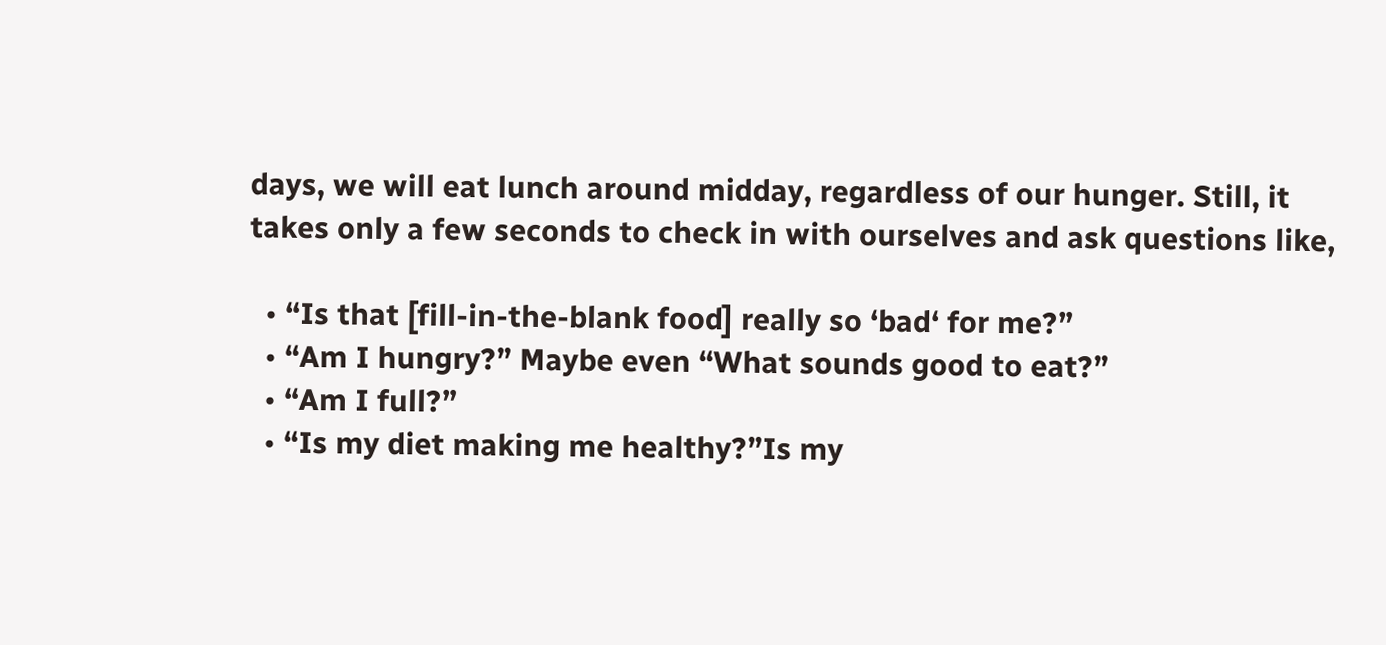days, we will eat lunch around midday, regardless of our hunger. Still, it takes only a few seconds to check in with ourselves and ask questions like,

  • “Is that [fill-in-the-blank food] really so ‘bad‘ for me?”
  • “Am I hungry?” Maybe even “What sounds good to eat?”
  • “Am I full?”
  • “Is my diet making me healthy?”Is my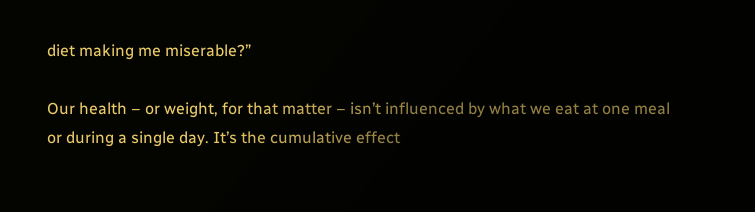diet making me miserable?”

Our health – or weight, for that matter – isn’t influenced by what we eat at one meal or during a single day. It’s the cumulative effect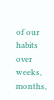of our habits over weeks, months,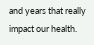and years that really impact our health.